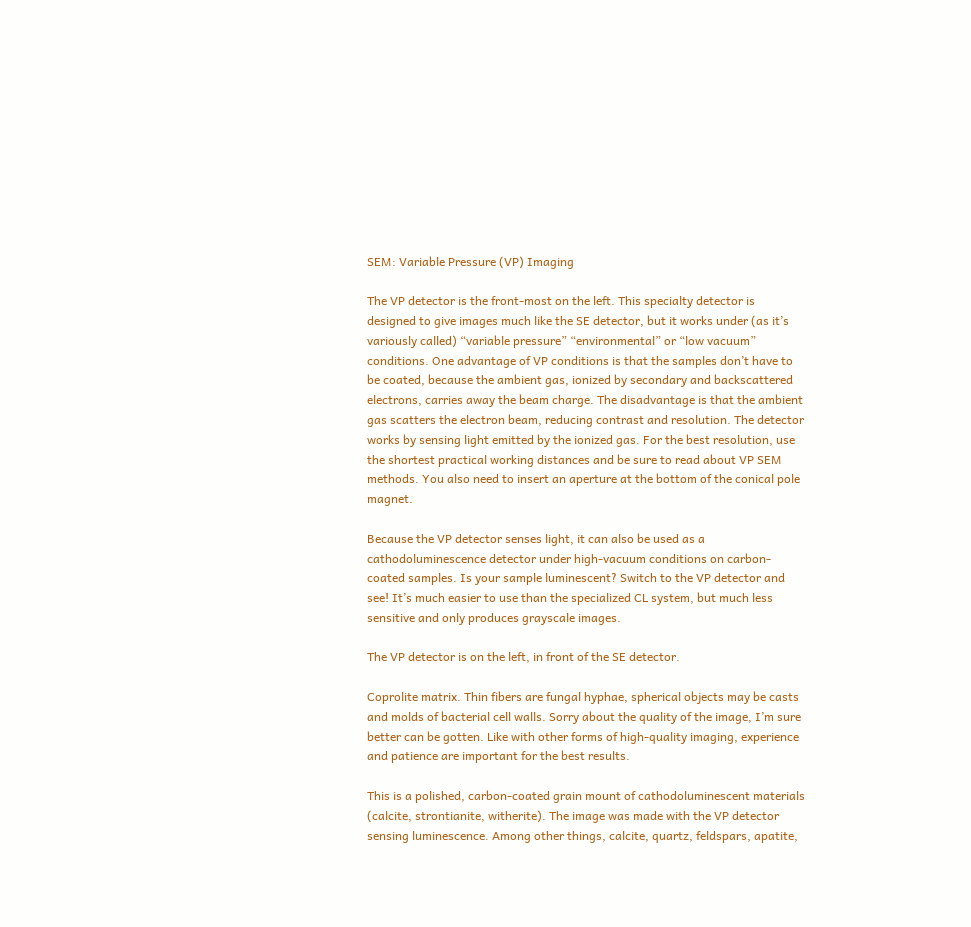SEM: Variable Pressure (VP) Imaging

The VP detector is the front-most on the left. This specialty detector is designed to give images much like the SE detector, but it works under (as it’s variously called) “variable pressure” “environmental” or “low vacuum” conditions. One advantage of VP conditions is that the samples don’t have to be coated, because the ambient gas, ionized by secondary and backscattered electrons, carries away the beam charge. The disadvantage is that the ambient gas scatters the electron beam, reducing contrast and resolution. The detector works by sensing light emitted by the ionized gas. For the best resolution, use the shortest practical working distances and be sure to read about VP SEM methods. You also need to insert an aperture at the bottom of the conical pole magnet.

Because the VP detector senses light, it can also be used as a cathodoluminescence detector under high-vacuum conditions on carbon-coated samples. Is your sample luminescent? Switch to the VP detector and see! It’s much easier to use than the specialized CL system, but much less sensitive and only produces grayscale images.

The VP detector is on the left, in front of the SE detector.

Coprolite matrix. Thin fibers are fungal hyphae, spherical objects may be casts and molds of bacterial cell walls. Sorry about the quality of the image, I’m sure better can be gotten. Like with other forms of high-quality imaging, experience and patience are important for the best results.

This is a polished, carbon-coated grain mount of cathodoluminescent materials (calcite, strontianite, witherite). The image was made with the VP detector sensing luminescence. Among other things, calcite, quartz, feldspars, apatite,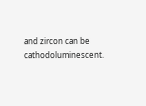and zircon can be cathodoluminescent.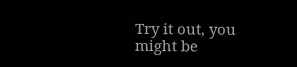Try it out, you might be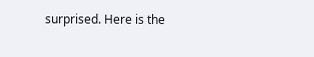surprised. Here is the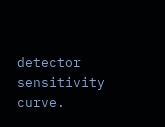detector sensitivity curve.